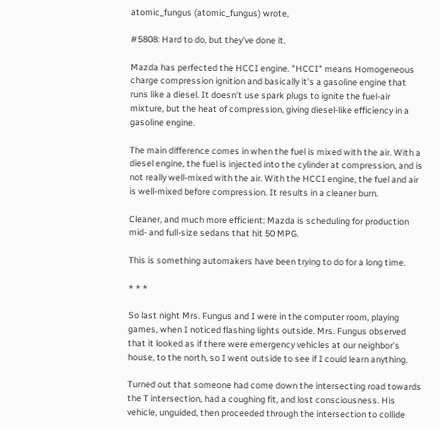atomic_fungus (atomic_fungus) wrote,

#5808: Hard to do, but they've done it.

Mazda has perfected the HCCI engine. "HCCI" means Homogeneous charge compression ignition and basically it's a gasoline engine that runs like a diesel. It doesn't use spark plugs to ignite the fuel-air mixture, but the heat of compression, giving diesel-like efficiency in a gasoline engine.

The main difference comes in when the fuel is mixed with the air. With a diesel engine, the fuel is injected into the cylinder at compression, and is not really well-mixed with the air. With the HCCI engine, the fuel and air is well-mixed before compression. It results in a cleaner burn.

Cleaner, and much more efficient: Mazda is scheduling for production mid- and full-size sedans that hit 50 MPG.

This is something automakers have been trying to do for a long time.

* * *

So last night Mrs. Fungus and I were in the computer room, playing games, when I noticed flashing lights outside. Mrs. Fungus observed that it looked as if there were emergency vehicles at our neighbor's house, to the north, so I went outside to see if I could learn anything.

Turned out that someone had come down the intersecting road towards the T intersection, had a coughing fit, and lost consciousness. His vehicle, unguided, then proceeded through the intersection to collide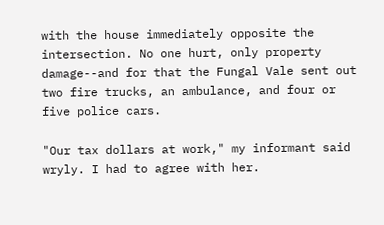with the house immediately opposite the intersection. No one hurt, only property damage--and for that the Fungal Vale sent out two fire trucks, an ambulance, and four or five police cars.

"Our tax dollars at work," my informant said wryly. I had to agree with her.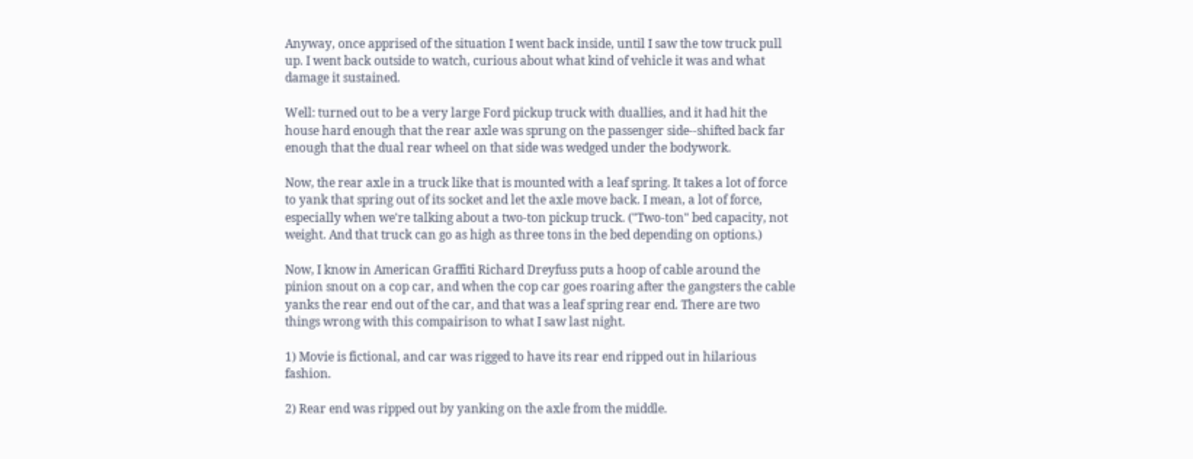Anyway, once apprised of the situation I went back inside, until I saw the tow truck pull up. I went back outside to watch, curious about what kind of vehicle it was and what damage it sustained.

Well: turned out to be a very large Ford pickup truck with duallies, and it had hit the house hard enough that the rear axle was sprung on the passenger side--shifted back far enough that the dual rear wheel on that side was wedged under the bodywork.

Now, the rear axle in a truck like that is mounted with a leaf spring. It takes a lot of force to yank that spring out of its socket and let the axle move back. I mean, a lot of force, especially when we're talking about a two-ton pickup truck. ("Two-ton" bed capacity, not weight. And that truck can go as high as three tons in the bed depending on options.)

Now, I know in American Graffiti Richard Dreyfuss puts a hoop of cable around the pinion snout on a cop car, and when the cop car goes roaring after the gangsters the cable yanks the rear end out of the car, and that was a leaf spring rear end. There are two things wrong with this compairison to what I saw last night.

1) Movie is fictional, and car was rigged to have its rear end ripped out in hilarious fashion.

2) Rear end was ripped out by yanking on the axle from the middle.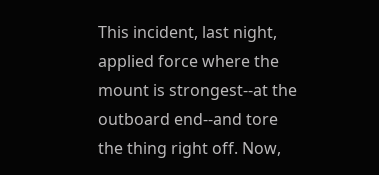This incident, last night, applied force where the mount is strongest--at the outboard end--and tore the thing right off. Now,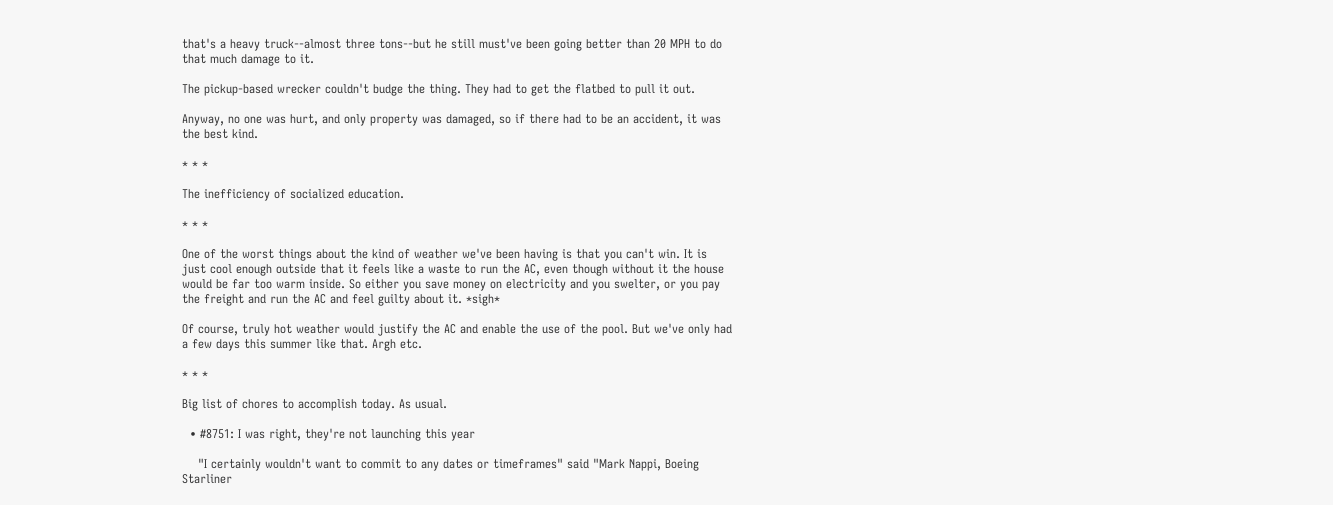that's a heavy truck--almost three tons--but he still must've been going better than 20 MPH to do that much damage to it.

The pickup-based wrecker couldn't budge the thing. They had to get the flatbed to pull it out.

Anyway, no one was hurt, and only property was damaged, so if there had to be an accident, it was the best kind.

* * *

The inefficiency of socialized education.

* * *

One of the worst things about the kind of weather we've been having is that you can't win. It is just cool enough outside that it feels like a waste to run the AC, even though without it the house would be far too warm inside. So either you save money on electricity and you swelter, or you pay the freight and run the AC and feel guilty about it. *sigh*

Of course, truly hot weather would justify the AC and enable the use of the pool. But we've only had a few days this summer like that. Argh etc.

* * *

Big list of chores to accomplish today. As usual.

  • #8751: I was right, they're not launching this year

    "I certainly wouldn't want to commit to any dates or timeframes" said "Mark Nappi, Boeing Starliner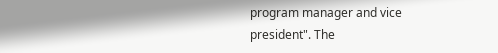program manager and vice president". The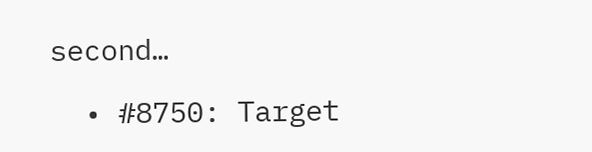second…

  • #8750: Target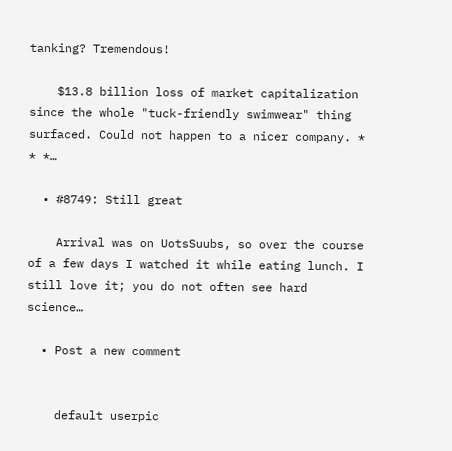tanking? Tremendous!

    $13.8 billion loss of market capitalization since the whole "tuck-friendly swimwear" thing surfaced. Could not happen to a nicer company. * * *…

  • #8749: Still great

    Arrival was on UotsSuubs, so over the course of a few days I watched it while eating lunch. I still love it; you do not often see hard science…

  • Post a new comment


    default userpic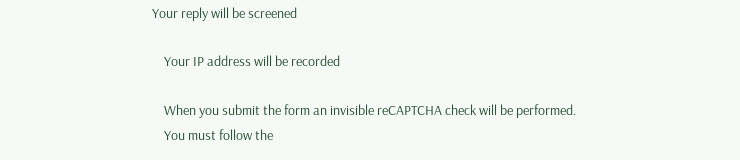Your reply will be screened

    Your IP address will be recorded

    When you submit the form an invisible reCAPTCHA check will be performed.
    You must follow the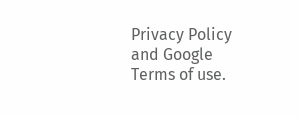Privacy Policy and Google Terms of use.